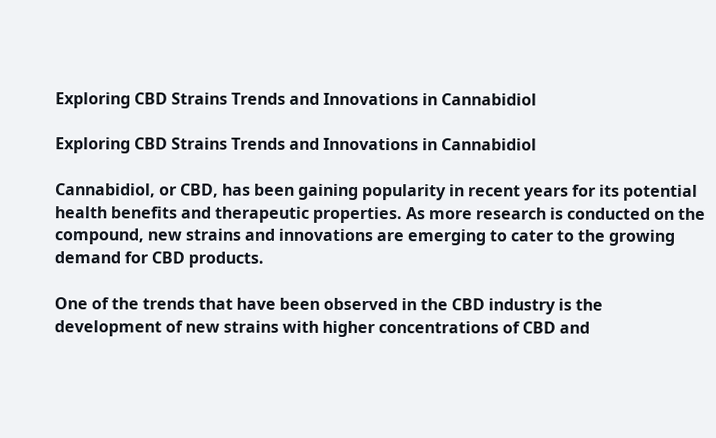Exploring CBD Strains Trends and Innovations in Cannabidiol

Exploring CBD Strains Trends and Innovations in Cannabidiol

Cannabidiol, or CBD, has been gaining popularity in recent years for its potential health benefits and therapeutic properties. As more research is conducted on the compound, new strains and innovations are emerging to cater to the growing demand for CBD products.

One of the trends that have been observed in the CBD industry is the development of new strains with higher concentrations of CBD and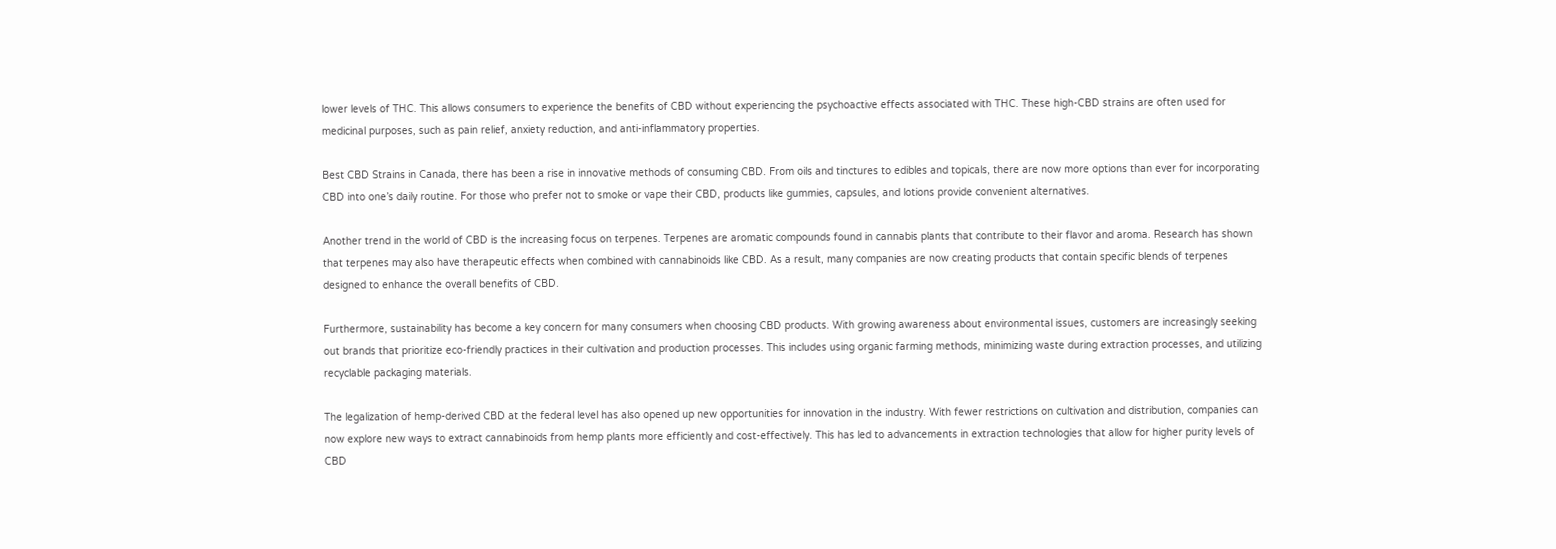lower levels of THC. This allows consumers to experience the benefits of CBD without experiencing the psychoactive effects associated with THC. These high-CBD strains are often used for medicinal purposes, such as pain relief, anxiety reduction, and anti-inflammatory properties.

Best CBD Strains in Canada, there has been a rise in innovative methods of consuming CBD. From oils and tinctures to edibles and topicals, there are now more options than ever for incorporating CBD into one’s daily routine. For those who prefer not to smoke or vape their CBD, products like gummies, capsules, and lotions provide convenient alternatives.

Another trend in the world of CBD is the increasing focus on terpenes. Terpenes are aromatic compounds found in cannabis plants that contribute to their flavor and aroma. Research has shown that terpenes may also have therapeutic effects when combined with cannabinoids like CBD. As a result, many companies are now creating products that contain specific blends of terpenes designed to enhance the overall benefits of CBD.

Furthermore, sustainability has become a key concern for many consumers when choosing CBD products. With growing awareness about environmental issues, customers are increasingly seeking out brands that prioritize eco-friendly practices in their cultivation and production processes. This includes using organic farming methods, minimizing waste during extraction processes, and utilizing recyclable packaging materials.

The legalization of hemp-derived CBD at the federal level has also opened up new opportunities for innovation in the industry. With fewer restrictions on cultivation and distribution, companies can now explore new ways to extract cannabinoids from hemp plants more efficiently and cost-effectively. This has led to advancements in extraction technologies that allow for higher purity levels of CBD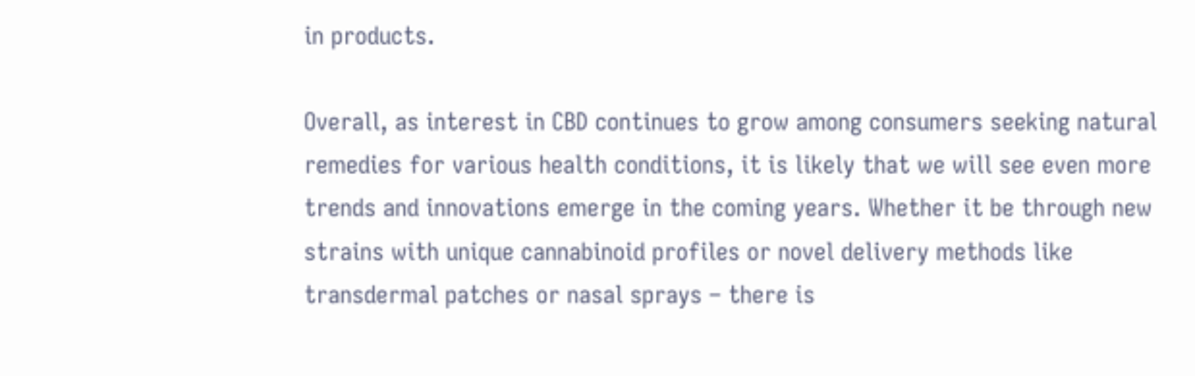in products.

Overall, as interest in CBD continues to grow among consumers seeking natural remedies for various health conditions, it is likely that we will see even more trends and innovations emerge in the coming years. Whether it be through new strains with unique cannabinoid profiles or novel delivery methods like transdermal patches or nasal sprays – there is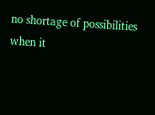no shortage of possibilities when it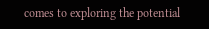comes to exploring the potential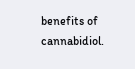benefits of cannabidiol.